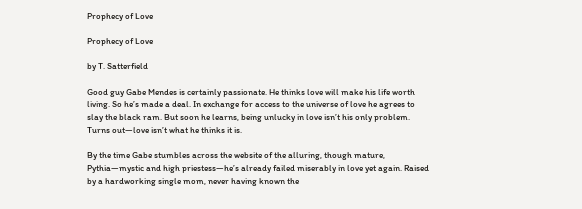Prophecy of Love

Prophecy of Love

by T. Satterfield

Good guy Gabe Mendes is certainly passionate. He thinks love will make his life worth living. So he’s made a deal. In exchange for access to the universe of love he agrees to slay the black ram. But soon he learns, being unlucky in love isn’t his only problem. Turns out—love isn’t what he thinks it is.

By the time Gabe stumbles across the website of the alluring, though mature, Pythia—mystic and high priestess—he’s already failed miserably in love yet again. Raised by a hardworking single mom, never having known the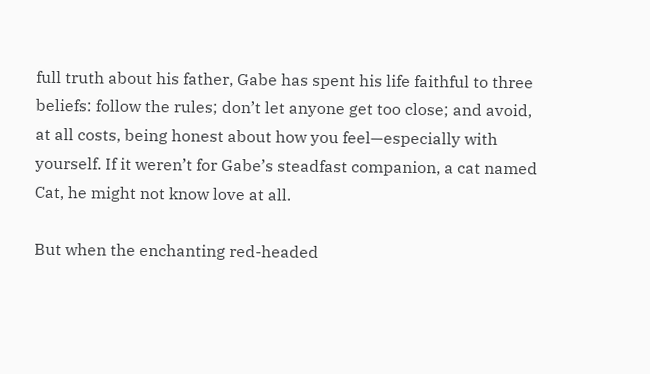full truth about his father, Gabe has spent his life faithful to three beliefs: follow the rules; don’t let anyone get too close; and avoid, at all costs, being honest about how you feel—especially with yourself. If it weren’t for Gabe’s steadfast companion, a cat named Cat, he might not know love at all.

But when the enchanting red-headed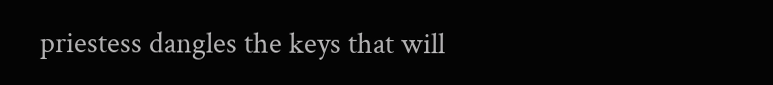priestess dangles the keys that will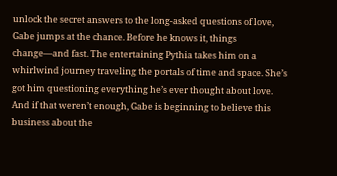unlock the secret answers to the long-asked questions of love, Gabe jumps at the chance. Before he knows it, things change—and fast. The entertaining Pythia takes him on a whirlwind journey traveling the portals of time and space. She’s got him questioning everything he’s ever thought about love. And if that weren’t enough, Gabe is beginning to believe this business about the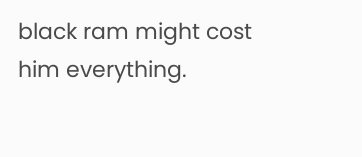black ram might cost him everything.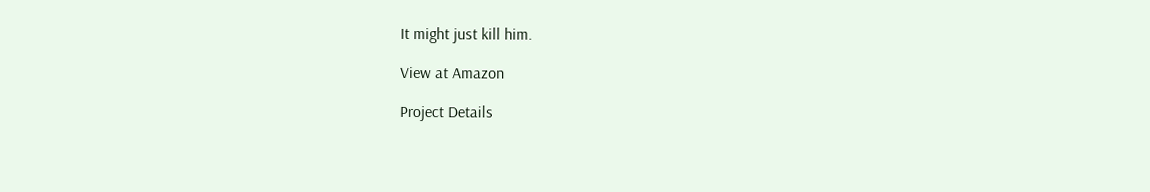It might just kill him.

View at Amazon

Project Details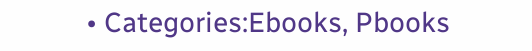• Categories:Ebooks, Pbooks